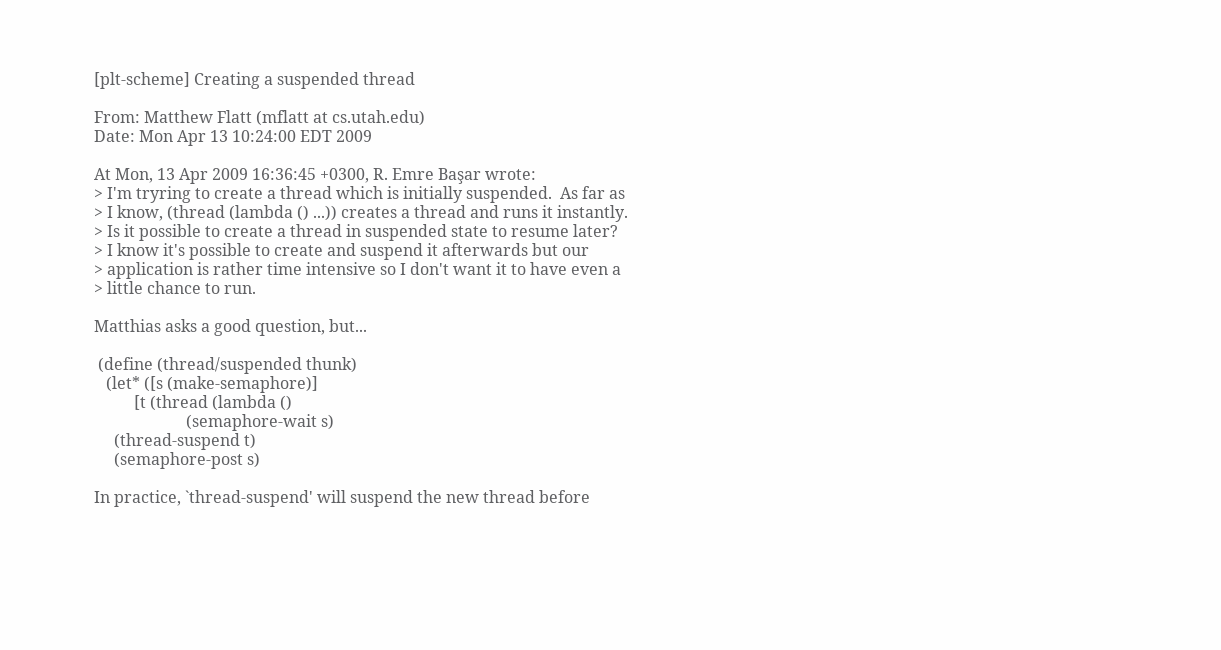[plt-scheme] Creating a suspended thread

From: Matthew Flatt (mflatt at cs.utah.edu)
Date: Mon Apr 13 10:24:00 EDT 2009

At Mon, 13 Apr 2009 16:36:45 +0300, R. Emre Başar wrote:
> I'm tryring to create a thread which is initially suspended.  As far as
> I know, (thread (lambda () ...)) creates a thread and runs it instantly.
> Is it possible to create a thread in suspended state to resume later?
> I know it's possible to create and suspend it afterwards but our
> application is rather time intensive so I don't want it to have even a
> little chance to run.

Matthias asks a good question, but...

 (define (thread/suspended thunk)
   (let* ([s (make-semaphore)]
          [t (thread (lambda ()
                       (semaphore-wait s)
     (thread-suspend t)
     (semaphore-post s)

In practice, `thread-suspend' will suspend the new thread before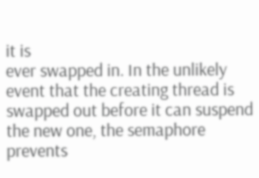it is
ever swapped in. In the unlikely event that the creating thread is
swapped out before it can suspend the new one, the semaphore prevents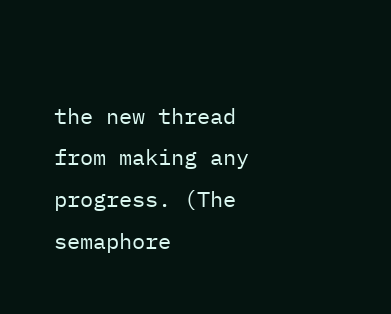the new thread from making any progress. (The semaphore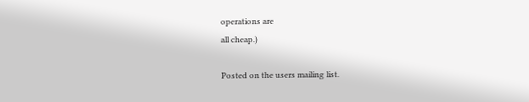operations are
all cheap.)

Posted on the users mailing list.